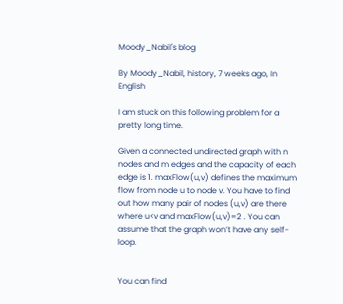Moody_Nabil's blog

By Moody_Nabil, history, 7 weeks ago, In English

I am stuck on this following problem for a pretty long time.

Given a connected undirected graph with n nodes and m edges and the capacity of each edge is 1. maxFlow(u,v) defines the maximum flow from node u to node v. You have to find out how many pair of nodes (u,v) are there where u<v and maxFlow(u,v)=2 . You can assume that the graph won’t have any self-loop.


You can find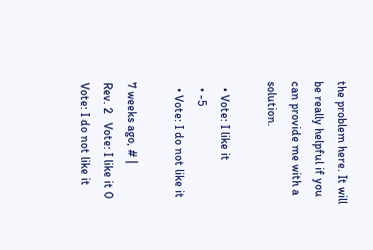the problem here. It will be really helpful if you can provide me with a solution.

  • Vote: I like it
  • -5
  • Vote: I do not like it

7 weeks ago, # |
Rev. 2   Vote: I like it 0 Vote: I do not like it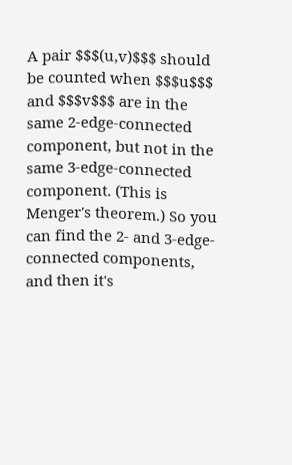A pair $$$(u,v)$$$ should be counted when $$$u$$$ and $$$v$$$ are in the same 2-edge-connected component, but not in the same 3-edge-connected component. (This is Menger's theorem.) So you can find the 2- and 3-edge-connected components, and then it's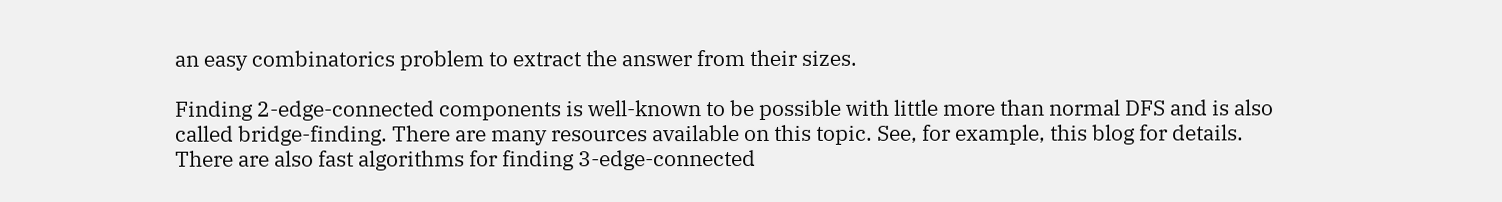an easy combinatorics problem to extract the answer from their sizes.

Finding 2-edge-connected components is well-known to be possible with little more than normal DFS and is also called bridge-finding. There are many resources available on this topic. See, for example, this blog for details. There are also fast algorithms for finding 3-edge-connected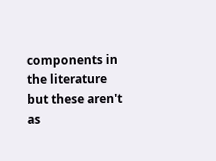components in the literature but these aren't as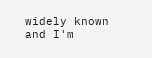widely known and I'm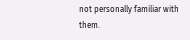not personally familiar with them.